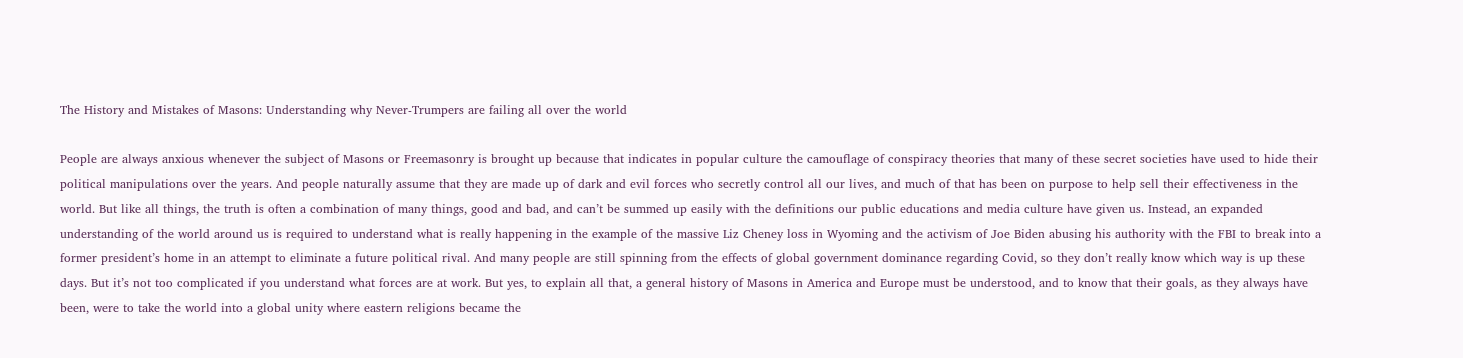The History and Mistakes of Masons: Understanding why Never-Trumpers are failing all over the world

People are always anxious whenever the subject of Masons or Freemasonry is brought up because that indicates in popular culture the camouflage of conspiracy theories that many of these secret societies have used to hide their political manipulations over the years. And people naturally assume that they are made up of dark and evil forces who secretly control all our lives, and much of that has been on purpose to help sell their effectiveness in the world. But like all things, the truth is often a combination of many things, good and bad, and can’t be summed up easily with the definitions our public educations and media culture have given us. Instead, an expanded understanding of the world around us is required to understand what is really happening in the example of the massive Liz Cheney loss in Wyoming and the activism of Joe Biden abusing his authority with the FBI to break into a former president’s home in an attempt to eliminate a future political rival. And many people are still spinning from the effects of global government dominance regarding Covid, so they don’t really know which way is up these days. But it’s not too complicated if you understand what forces are at work. But yes, to explain all that, a general history of Masons in America and Europe must be understood, and to know that their goals, as they always have been, were to take the world into a global unity where eastern religions became the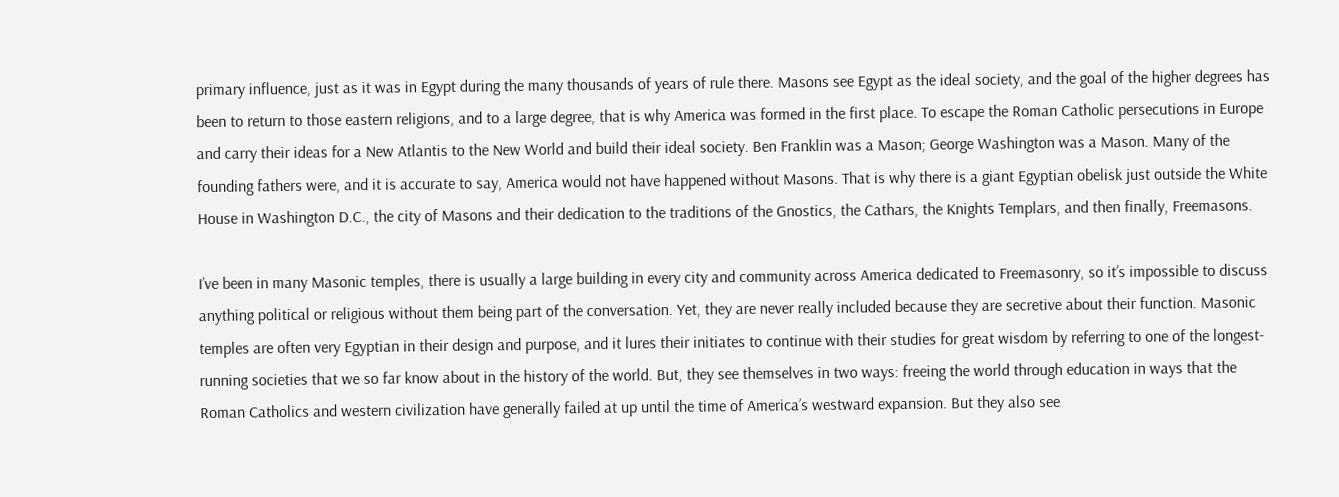primary influence, just as it was in Egypt during the many thousands of years of rule there. Masons see Egypt as the ideal society, and the goal of the higher degrees has been to return to those eastern religions, and to a large degree, that is why America was formed in the first place. To escape the Roman Catholic persecutions in Europe and carry their ideas for a New Atlantis to the New World and build their ideal society. Ben Franklin was a Mason; George Washington was a Mason. Many of the founding fathers were, and it is accurate to say, America would not have happened without Masons. That is why there is a giant Egyptian obelisk just outside the White House in Washington D.C., the city of Masons and their dedication to the traditions of the Gnostics, the Cathars, the Knights Templars, and then finally, Freemasons.

I’ve been in many Masonic temples, there is usually a large building in every city and community across America dedicated to Freemasonry, so it’s impossible to discuss anything political or religious without them being part of the conversation. Yet, they are never really included because they are secretive about their function. Masonic temples are often very Egyptian in their design and purpose, and it lures their initiates to continue with their studies for great wisdom by referring to one of the longest-running societies that we so far know about in the history of the world. But, they see themselves in two ways: freeing the world through education in ways that the Roman Catholics and western civilization have generally failed at up until the time of America’s westward expansion. But they also see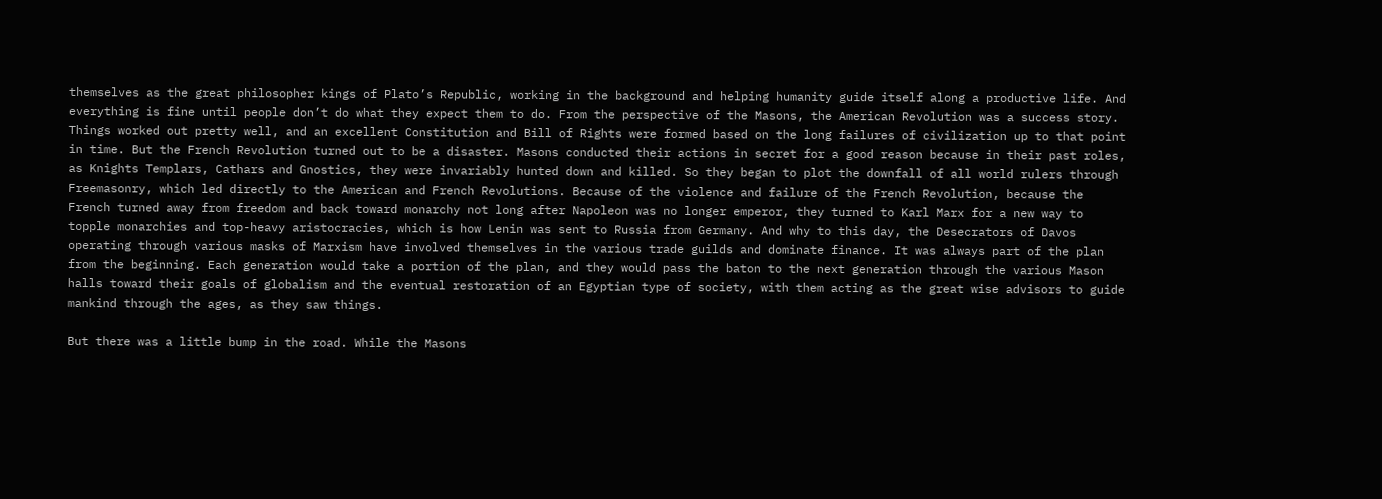themselves as the great philosopher kings of Plato’s Republic, working in the background and helping humanity guide itself along a productive life. And everything is fine until people don’t do what they expect them to do. From the perspective of the Masons, the American Revolution was a success story. Things worked out pretty well, and an excellent Constitution and Bill of Rights were formed based on the long failures of civilization up to that point in time. But the French Revolution turned out to be a disaster. Masons conducted their actions in secret for a good reason because in their past roles, as Knights Templars, Cathars and Gnostics, they were invariably hunted down and killed. So they began to plot the downfall of all world rulers through Freemasonry, which led directly to the American and French Revolutions. Because of the violence and failure of the French Revolution, because the French turned away from freedom and back toward monarchy not long after Napoleon was no longer emperor, they turned to Karl Marx for a new way to topple monarchies and top-heavy aristocracies, which is how Lenin was sent to Russia from Germany. And why to this day, the Desecrators of Davos operating through various masks of Marxism have involved themselves in the various trade guilds and dominate finance. It was always part of the plan from the beginning. Each generation would take a portion of the plan, and they would pass the baton to the next generation through the various Mason halls toward their goals of globalism and the eventual restoration of an Egyptian type of society, with them acting as the great wise advisors to guide mankind through the ages, as they saw things.

But there was a little bump in the road. While the Masons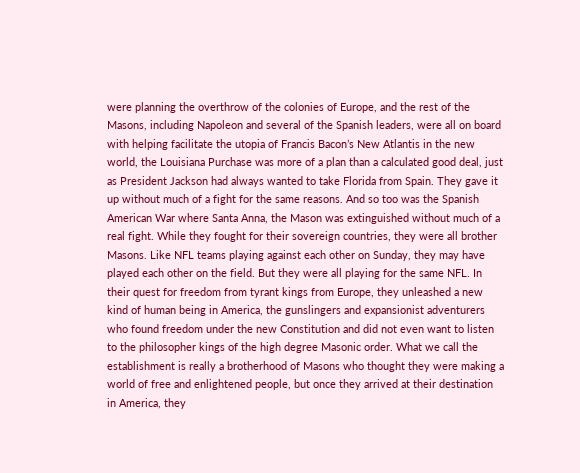were planning the overthrow of the colonies of Europe, and the rest of the Masons, including Napoleon and several of the Spanish leaders, were all on board with helping facilitate the utopia of Francis Bacon’s New Atlantis in the new world, the Louisiana Purchase was more of a plan than a calculated good deal, just as President Jackson had always wanted to take Florida from Spain. They gave it up without much of a fight for the same reasons. And so too was the Spanish American War where Santa Anna, the Mason was extinguished without much of a real fight. While they fought for their sovereign countries, they were all brother Masons. Like NFL teams playing against each other on Sunday, they may have played each other on the field. But they were all playing for the same NFL. In their quest for freedom from tyrant kings from Europe, they unleashed a new kind of human being in America, the gunslingers and expansionist adventurers who found freedom under the new Constitution and did not even want to listen to the philosopher kings of the high degree Masonic order. What we call the establishment is really a brotherhood of Masons who thought they were making a world of free and enlightened people, but once they arrived at their destination in America, they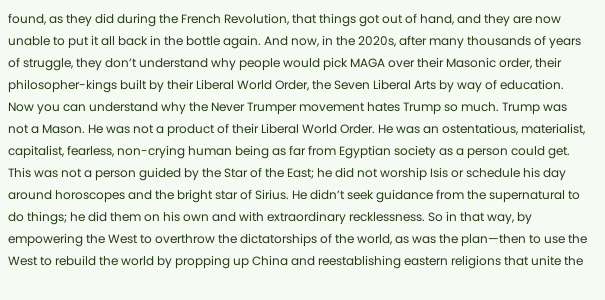found, as they did during the French Revolution, that things got out of hand, and they are now unable to put it all back in the bottle again. And now, in the 2020s, after many thousands of years of struggle, they don’t understand why people would pick MAGA over their Masonic order, their philosopher-kings built by their Liberal World Order, the Seven Liberal Arts by way of education. Now you can understand why the Never Trumper movement hates Trump so much. Trump was not a Mason. He was not a product of their Liberal World Order. He was an ostentatious, materialist, capitalist, fearless, non-crying human being as far from Egyptian society as a person could get. This was not a person guided by the Star of the East; he did not worship Isis or schedule his day around horoscopes and the bright star of Sirius. He didn’t seek guidance from the supernatural to do things; he did them on his own and with extraordinary recklessness. So in that way, by empowering the West to overthrow the dictatorships of the world, as was the plan—then to use the West to rebuild the world by propping up China and reestablishing eastern religions that unite the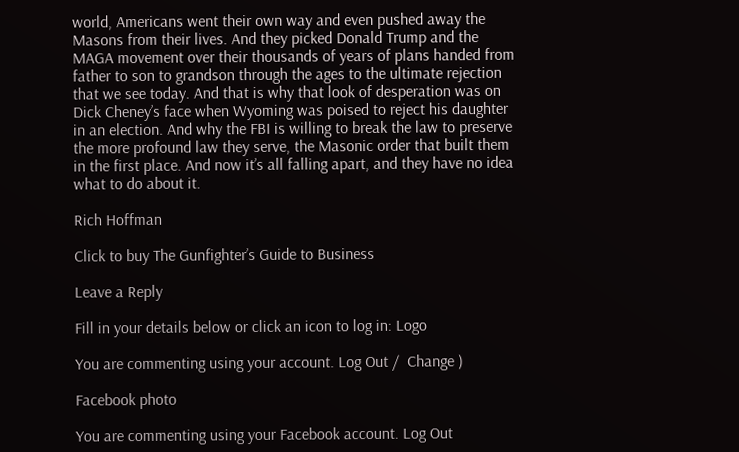world, Americans went their own way and even pushed away the Masons from their lives. And they picked Donald Trump and the MAGA movement over their thousands of years of plans handed from father to son to grandson through the ages to the ultimate rejection that we see today. And that is why that look of desperation was on Dick Cheney’s face when Wyoming was poised to reject his daughter in an election. And why the FBI is willing to break the law to preserve the more profound law they serve, the Masonic order that built them in the first place. And now it’s all falling apart, and they have no idea what to do about it.

Rich Hoffman

Click to buy The Gunfighter’s Guide to Business

Leave a Reply

Fill in your details below or click an icon to log in: Logo

You are commenting using your account. Log Out /  Change )

Facebook photo

You are commenting using your Facebook account. Log Out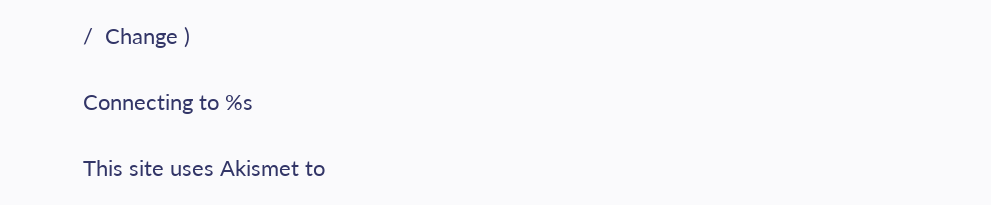/  Change )

Connecting to %s

This site uses Akismet to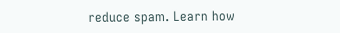reduce spam. Learn how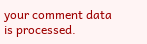your comment data is processed.